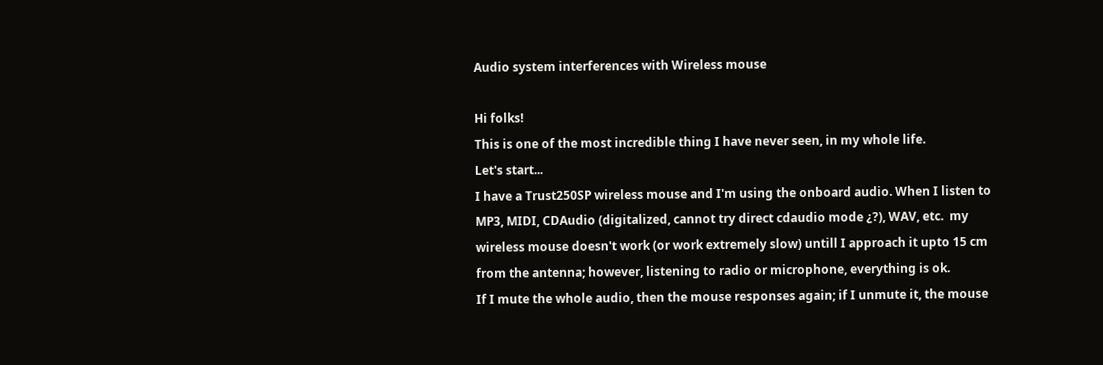Audio system interferences with Wireless mouse

Hi folks!
This is one of the most incredible thing I have never seen, in my whole life.
Let's start...
I have a Trust250SP wireless mouse and I'm using the onboard audio. When I listen to MP3, MIDI, CDAudio (digitalized, cannot try direct cdaudio mode ¿?), WAV, etc.  my wireless mouse doesn't work (or work extremely slow) untill I approach it upto 15 cm from the antenna; however, listening to radio or microphone, everything is ok.
If I mute the whole audio, then the mouse responses again; if I unmute it, the mouse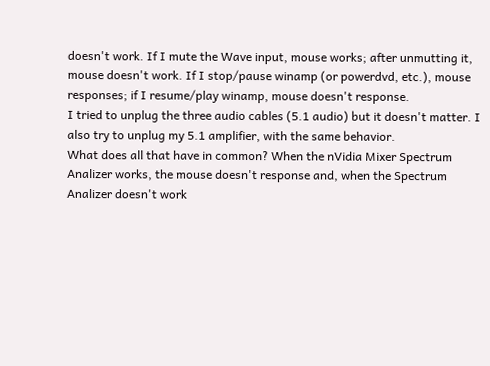doesn't work. If I mute the Wave input, mouse works; after unmutting it, mouse doesn't work. If I stop/pause winamp (or powerdvd, etc.), mouse responses; if I resume/play winamp, mouse doesn't response.
I tried to unplug the three audio cables (5.1 audio) but it doesn't matter. I also try to unplug my 5.1 amplifier, with the same behavior.
What does all that have in common? When the nVidia Mixer Spectrum Analizer works, the mouse doesn't response and, when the Spectrum Analizer doesn't work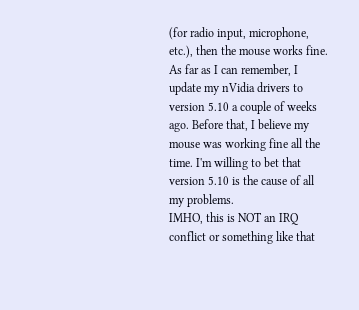(for radio input, microphone, etc.), then the mouse works fine.
As far as I can remember, I update my nVidia drivers to version 5.10 a couple of weeks ago. Before that, I believe my mouse was working fine all the time. I'm willing to bet that version 5.10 is the cause of all my problems.
IMHO, this is NOT an IRQ conflict or something like that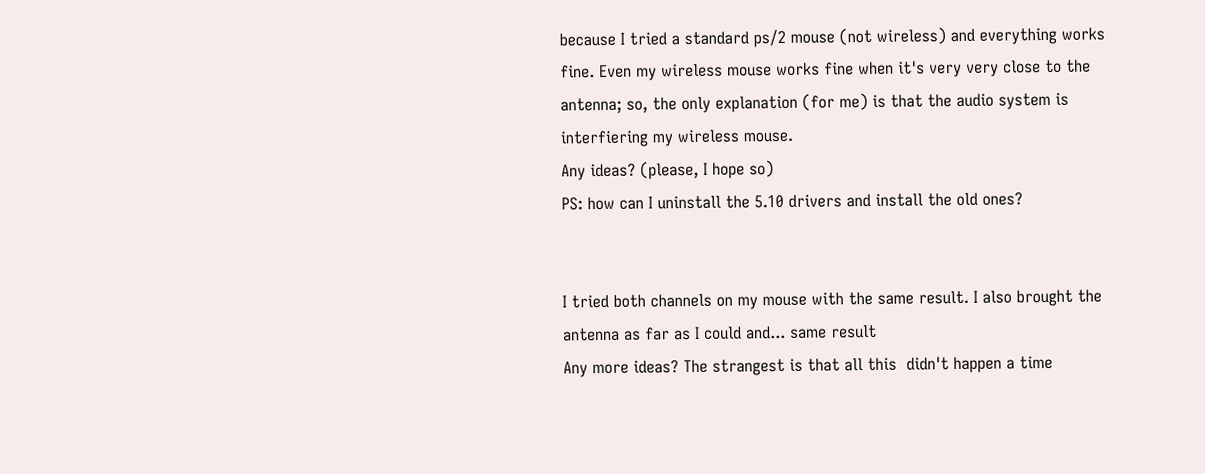because I tried a standard ps/2 mouse (not wireless) and everything works fine. Even my wireless mouse works fine when it's very very close to the antenna; so, the only explanation (for me) is that the audio system is interfiering my wireless mouse.
Any ideas? (please, I hope so)
PS: how can I uninstall the 5.10 drivers and install the old ones?


I tried both channels on my mouse with the same result. I also brought the antenna as far as I could and... same result
Any more ideas? The strangest is that all this  didn't happen a time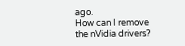ago.
How can I remove the nVidia drivers?